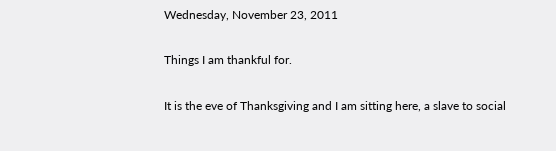Wednesday, November 23, 2011

Things I am thankful for.

It is the eve of Thanksgiving and I am sitting here, a slave to social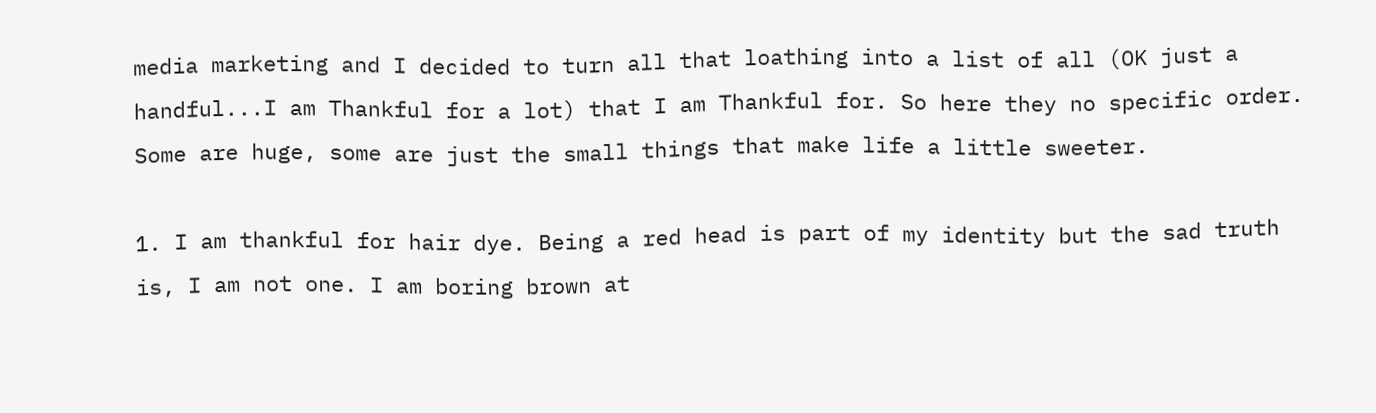media marketing and I decided to turn all that loathing into a list of all (OK just a handful...I am Thankful for a lot) that I am Thankful for. So here they no specific order. Some are huge, some are just the small things that make life a little sweeter.

1. I am thankful for hair dye. Being a red head is part of my identity but the sad truth is, I am not one. I am boring brown at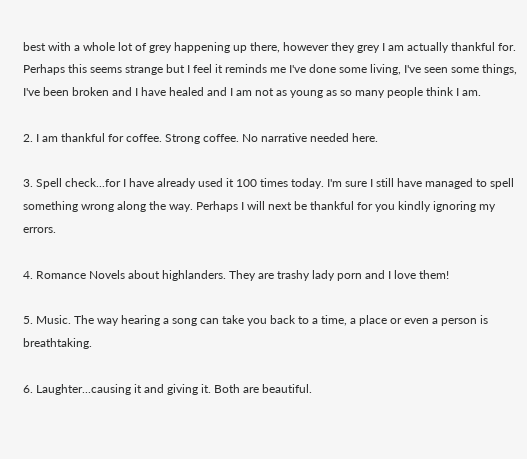best with a whole lot of grey happening up there, however they grey I am actually thankful for. Perhaps this seems strange but I feel it reminds me I've done some living, I've seen some things, I've been broken and I have healed and I am not as young as so many people think I am.

2. I am thankful for coffee. Strong coffee. No narrative needed here.

3. Spell check...for I have already used it 100 times today. I'm sure I still have managed to spell something wrong along the way. Perhaps I will next be thankful for you kindly ignoring my errors.

4. Romance Novels about highlanders. They are trashy lady porn and I love them!

5. Music. The way hearing a song can take you back to a time, a place or even a person is breathtaking.

6. Laughter...causing it and giving it. Both are beautiful.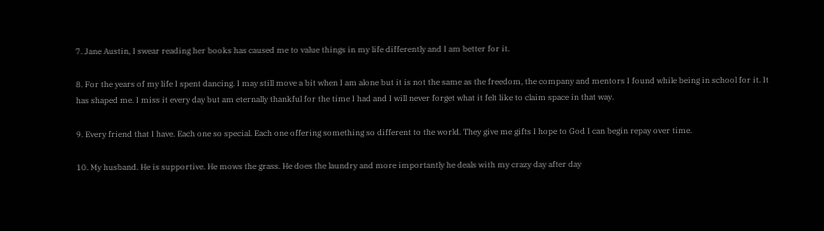7. Jane Austin, I swear reading her books has caused me to value things in my life differently and I am better for it.

8. For the years of my life I spent dancing. I may still move a bit when I am alone but it is not the same as the freedom, the company and mentors I found while being in school for it. It has shaped me. I miss it every day but am eternally thankful for the time I had and I will never forget what it felt like to claim space in that way.

9. Every friend that I have. Each one so special. Each one offering something so different to the world. They give me gifts I hope to God I can begin repay over time.

10. My husband. He is supportive. He mows the grass. He does the laundry and more importantly he deals with my crazy day after day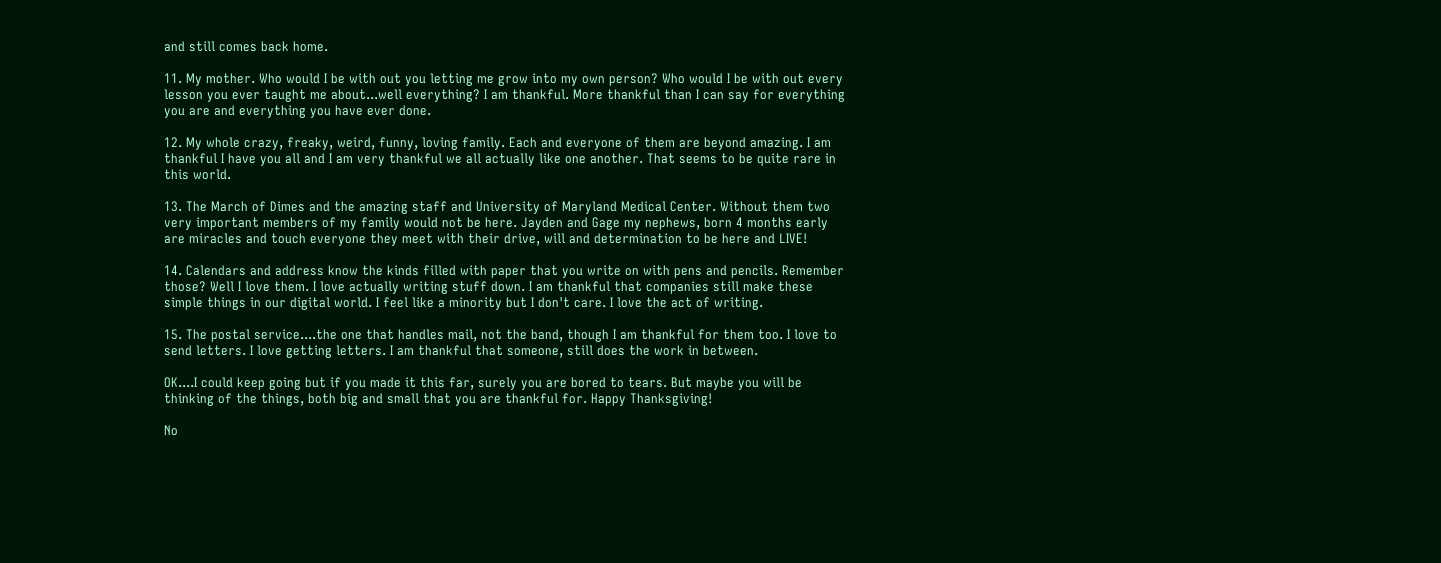and still comes back home.

11. My mother. Who would I be with out you letting me grow into my own person? Who would I be with out every lesson you ever taught me about...well everything? I am thankful. More thankful than I can say for everything you are and everything you have ever done.

12. My whole crazy, freaky, weird, funny, loving family. Each and everyone of them are beyond amazing. I am thankful I have you all and I am very thankful we all actually like one another. That seems to be quite rare in this world.

13. The March of Dimes and the amazing staff and University of Maryland Medical Center. Without them two very important members of my family would not be here. Jayden and Gage my nephews, born 4 months early are miracles and touch everyone they meet with their drive, will and determination to be here and LIVE!

14. Calendars and address know the kinds filled with paper that you write on with pens and pencils. Remember those? Well I love them. I love actually writing stuff down. I am thankful that companies still make these simple things in our digital world. I feel like a minority but I don't care. I love the act of writing.

15. The postal service....the one that handles mail, not the band, though I am thankful for them too. I love to send letters. I love getting letters. I am thankful that someone, still does the work in between.

OK....I could keep going but if you made it this far, surely you are bored to tears. But maybe you will be thinking of the things, both big and small that you are thankful for. Happy Thanksgiving!

No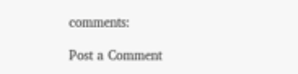comments:

Post a Comment